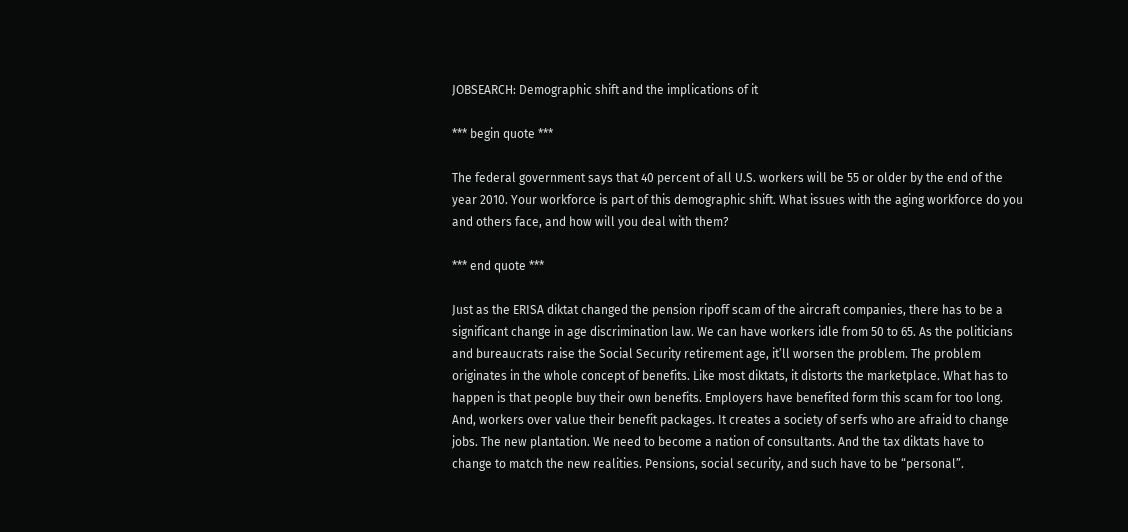JOBSEARCH: Demographic shift and the implications of it

*** begin quote ***

The federal government says that 40 percent of all U.S. workers will be 55 or older by the end of the year 2010. Your workforce is part of this demographic shift. What issues with the aging workforce do you and others face, and how will you deal with them?

*** end quote ***

Just as the ERISA diktat changed the pension ripoff scam of the aircraft companies, there has to be a significant change in age discrimination law. We can have workers idle from 50 to 65. As the politicians and bureaucrats raise the Social Security retirement age, it’ll worsen the problem. The problem originates in the whole concept of benefits. Like most diktats, it distorts the marketplace. What has to happen is that people buy their own benefits. Employers have benefited form this scam for too long. And, workers over value their benefit packages. It creates a society of serfs who are afraid to change jobs. The new plantation. We need to become a nation of consultants. And the tax diktats have to change to match the new realities. Pensions, social security, and such have to be “personal”.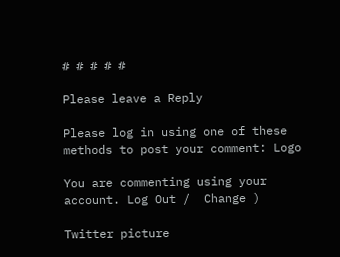# # # # #

Please leave a Reply

Please log in using one of these methods to post your comment: Logo

You are commenting using your account. Log Out /  Change )

Twitter picture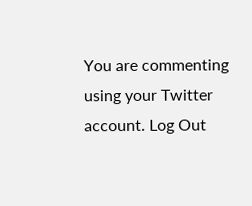You are commenting using your Twitter account. Log Out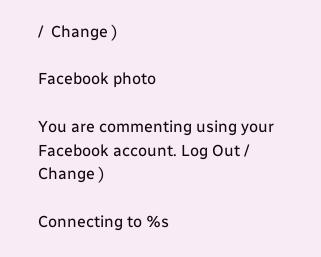/  Change )

Facebook photo

You are commenting using your Facebook account. Log Out /  Change )

Connecting to %s